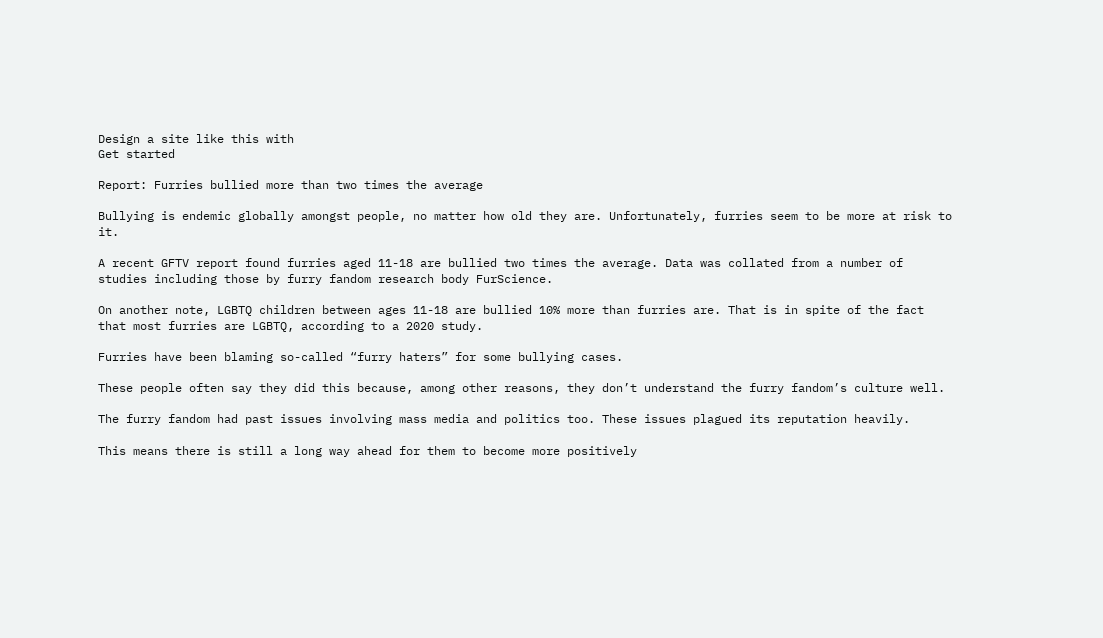Design a site like this with
Get started

Report: Furries bullied more than two times the average

Bullying is endemic globally amongst people, no matter how old they are. Unfortunately, furries seem to be more at risk to it.

A recent GFTV report found furries aged 11-18 are bullied two times the average. Data was collated from a number of studies including those by furry fandom research body FurScience.

On another note, LGBTQ children between ages 11-18 are bullied 10% more than furries are. That is in spite of the fact that most furries are LGBTQ, according to a 2020 study.

Furries have been blaming so-called “furry haters” for some bullying cases.

These people often say they did this because, among other reasons, they don’t understand the furry fandom’s culture well.

The furry fandom had past issues involving mass media and politics too. These issues plagued its reputation heavily.

This means there is still a long way ahead for them to become more positively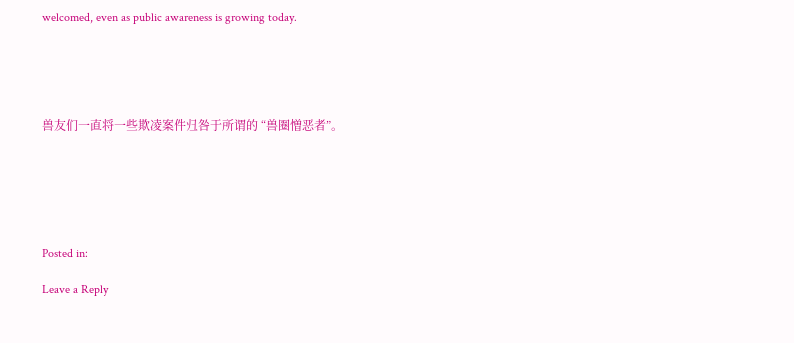welcomed, even as public awareness is growing today.





兽友们一直将一些欺凌案件归咎于所谓的 “兽圈憎恶者”。






Posted in:

Leave a Reply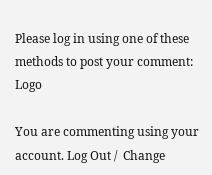Please log in using one of these methods to post your comment: Logo

You are commenting using your account. Log Out /  Change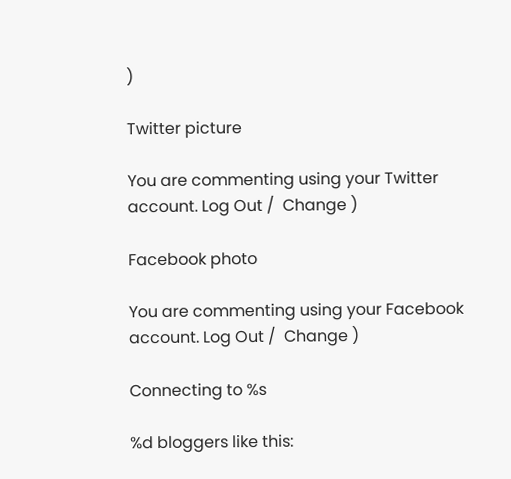)

Twitter picture

You are commenting using your Twitter account. Log Out /  Change )

Facebook photo

You are commenting using your Facebook account. Log Out /  Change )

Connecting to %s

%d bloggers like this: